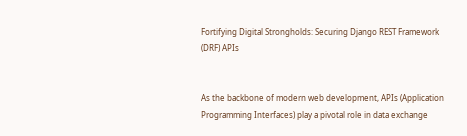Fortifying Digital Strongholds: Securing Django REST Framework (DRF) APIs


As the backbone of modern web development, APIs (Application Programming Interfaces) play a pivotal role in data exchange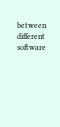between different software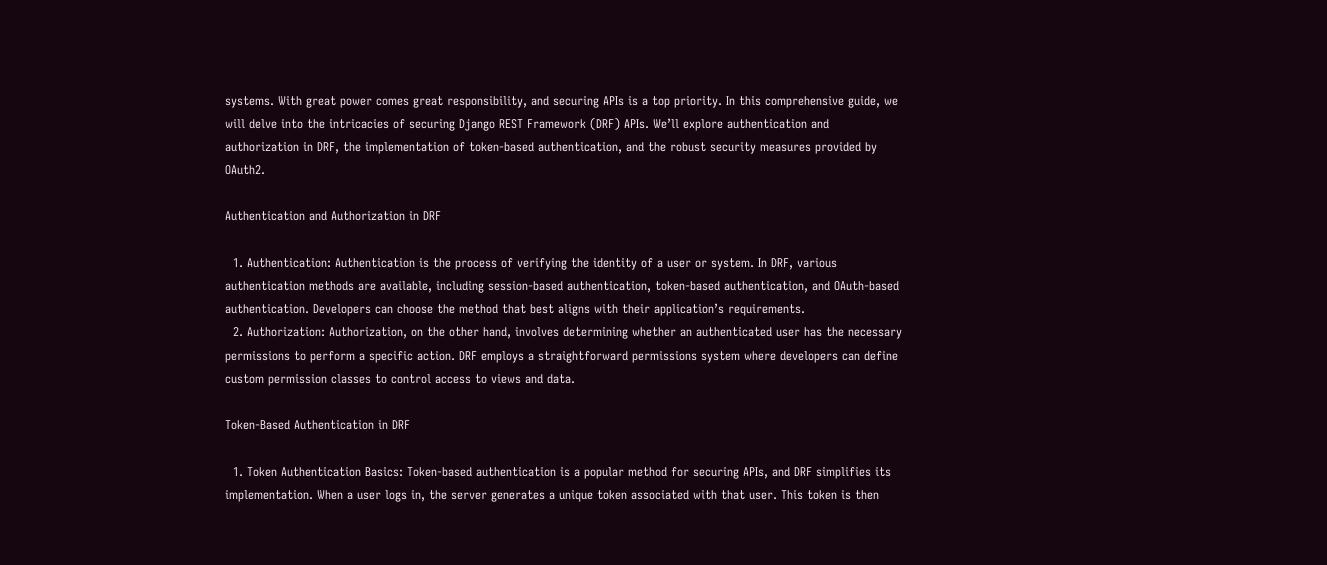systems. With great power comes great responsibility, and securing APIs is a top priority. In this comprehensive guide, we will delve into the intricacies of securing Django REST Framework (DRF) APIs. We’ll explore authentication and authorization in DRF, the implementation of token-based authentication, and the robust security measures provided by OAuth2.

Authentication and Authorization in DRF

  1. Authentication: Authentication is the process of verifying the identity of a user or system. In DRF, various authentication methods are available, including session-based authentication, token-based authentication, and OAuth-based authentication. Developers can choose the method that best aligns with their application’s requirements.
  2. Authorization: Authorization, on the other hand, involves determining whether an authenticated user has the necessary permissions to perform a specific action. DRF employs a straightforward permissions system where developers can define custom permission classes to control access to views and data.

Token-Based Authentication in DRF

  1. Token Authentication Basics: Token-based authentication is a popular method for securing APIs, and DRF simplifies its implementation. When a user logs in, the server generates a unique token associated with that user. This token is then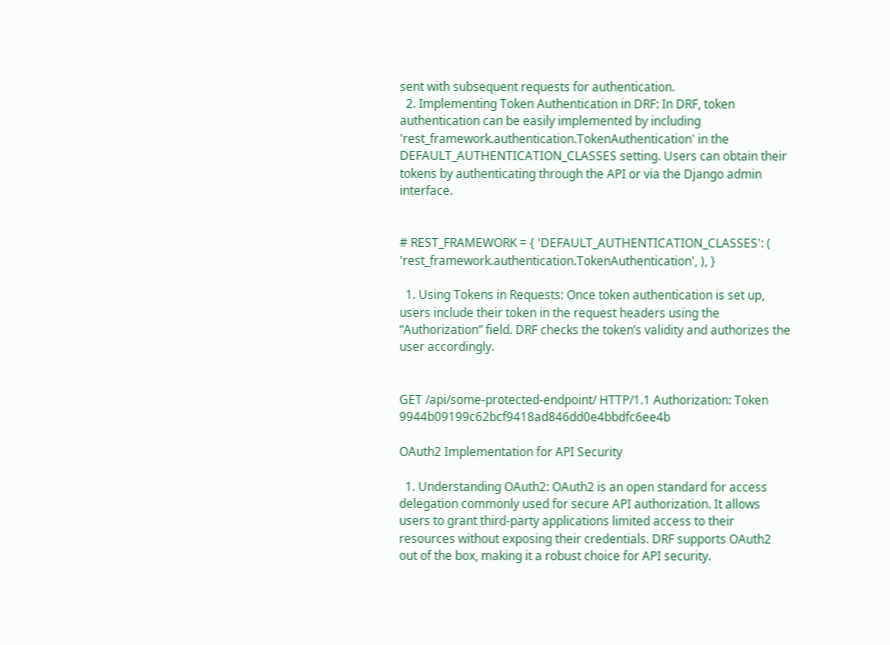sent with subsequent requests for authentication.
  2. Implementing Token Authentication in DRF: In DRF, token authentication can be easily implemented by including 'rest_framework.authentication.TokenAuthentication' in the DEFAULT_AUTHENTICATION_CLASSES setting. Users can obtain their tokens by authenticating through the API or via the Django admin interface.


# REST_FRAMEWORK = { 'DEFAULT_AUTHENTICATION_CLASSES': ( 'rest_framework.authentication.TokenAuthentication', ), }

  1. Using Tokens in Requests: Once token authentication is set up, users include their token in the request headers using the “Authorization” field. DRF checks the token’s validity and authorizes the user accordingly.


GET /api/some-protected-endpoint/ HTTP/1.1 Authorization: Token 9944b09199c62bcf9418ad846dd0e4bbdfc6ee4b

OAuth2 Implementation for API Security

  1. Understanding OAuth2: OAuth2 is an open standard for access delegation commonly used for secure API authorization. It allows users to grant third-party applications limited access to their resources without exposing their credentials. DRF supports OAuth2 out of the box, making it a robust choice for API security.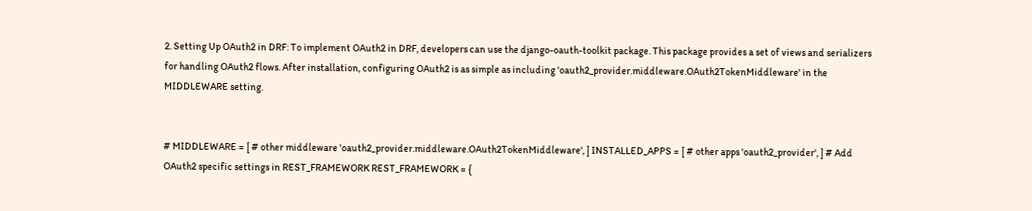2. Setting Up OAuth2 in DRF: To implement OAuth2 in DRF, developers can use the django-oauth-toolkit package. This package provides a set of views and serializers for handling OAuth2 flows. After installation, configuring OAuth2 is as simple as including 'oauth2_provider.middleware.OAuth2TokenMiddleware' in the MIDDLEWARE setting.


# MIDDLEWARE = [ # other middleware 'oauth2_provider.middleware.OAuth2TokenMiddleware', ] INSTALLED_APPS = [ # other apps 'oauth2_provider', ] # Add OAuth2 specific settings in REST_FRAMEWORK REST_FRAMEWORK = {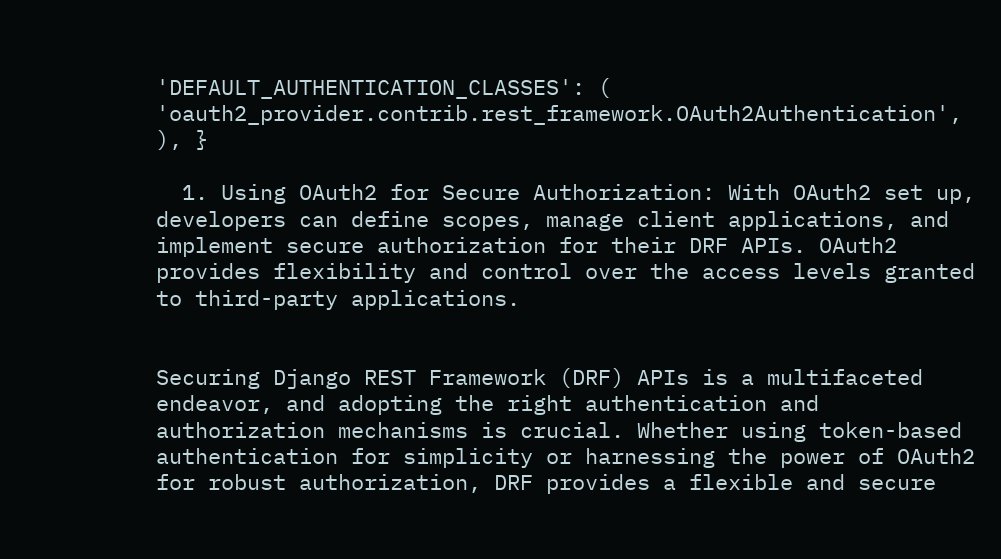'DEFAULT_AUTHENTICATION_CLASSES': ( 'oauth2_provider.contrib.rest_framework.OAuth2Authentication', ), }

  1. Using OAuth2 for Secure Authorization: With OAuth2 set up, developers can define scopes, manage client applications, and implement secure authorization for their DRF APIs. OAuth2 provides flexibility and control over the access levels granted to third-party applications.


Securing Django REST Framework (DRF) APIs is a multifaceted endeavor, and adopting the right authentication and authorization mechanisms is crucial. Whether using token-based authentication for simplicity or harnessing the power of OAuth2 for robust authorization, DRF provides a flexible and secure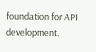foundation for API development.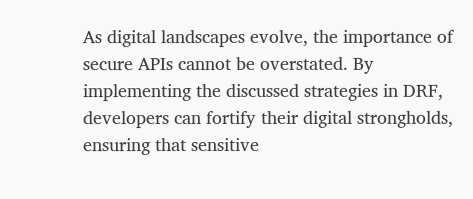As digital landscapes evolve, the importance of secure APIs cannot be overstated. By implementing the discussed strategies in DRF, developers can fortify their digital strongholds, ensuring that sensitive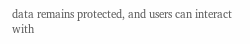data remains protected, and users can interact with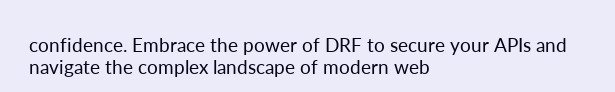confidence. Embrace the power of DRF to secure your APIs and navigate the complex landscape of modern web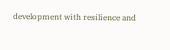development with resilience and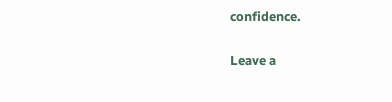confidence.

Leave a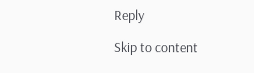Reply

Skip to content